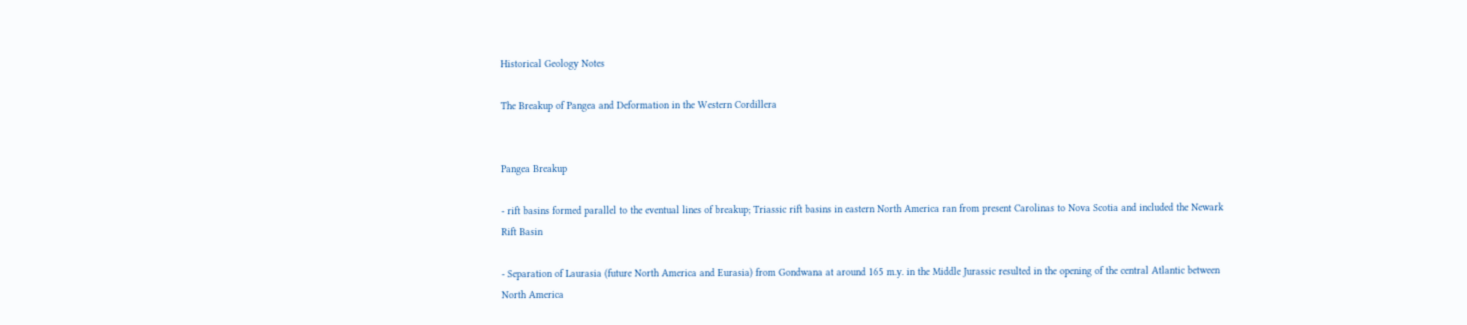Historical Geology Notes

The Breakup of Pangea and Deformation in the Western Cordillera


Pangea Breakup

- rift basins formed parallel to the eventual lines of breakup; Triassic rift basins in eastern North America ran from present Carolinas to Nova Scotia and included the Newark Rift Basin

- Separation of Laurasia (future North America and Eurasia) from Gondwana at around 165 m.y. in the Middle Jurassic resulted in the opening of the central Atlantic between North America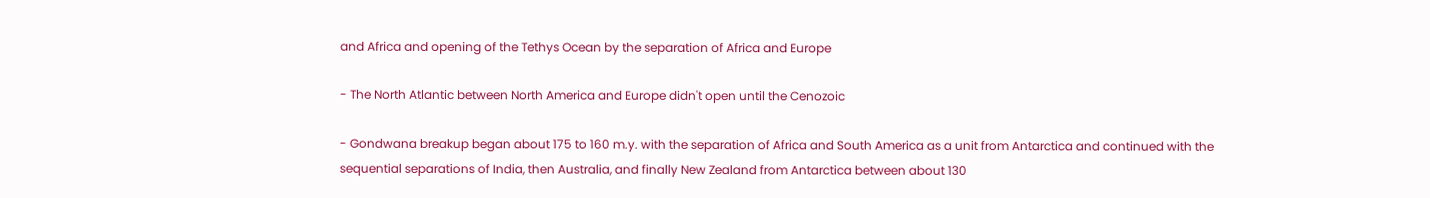and Africa and opening of the Tethys Ocean by the separation of Africa and Europe

- The North Atlantic between North America and Europe didn't open until the Cenozoic

- Gondwana breakup began about 175 to 160 m.y. with the separation of Africa and South America as a unit from Antarctica and continued with the sequential separations of India, then Australia, and finally New Zealand from Antarctica between about 130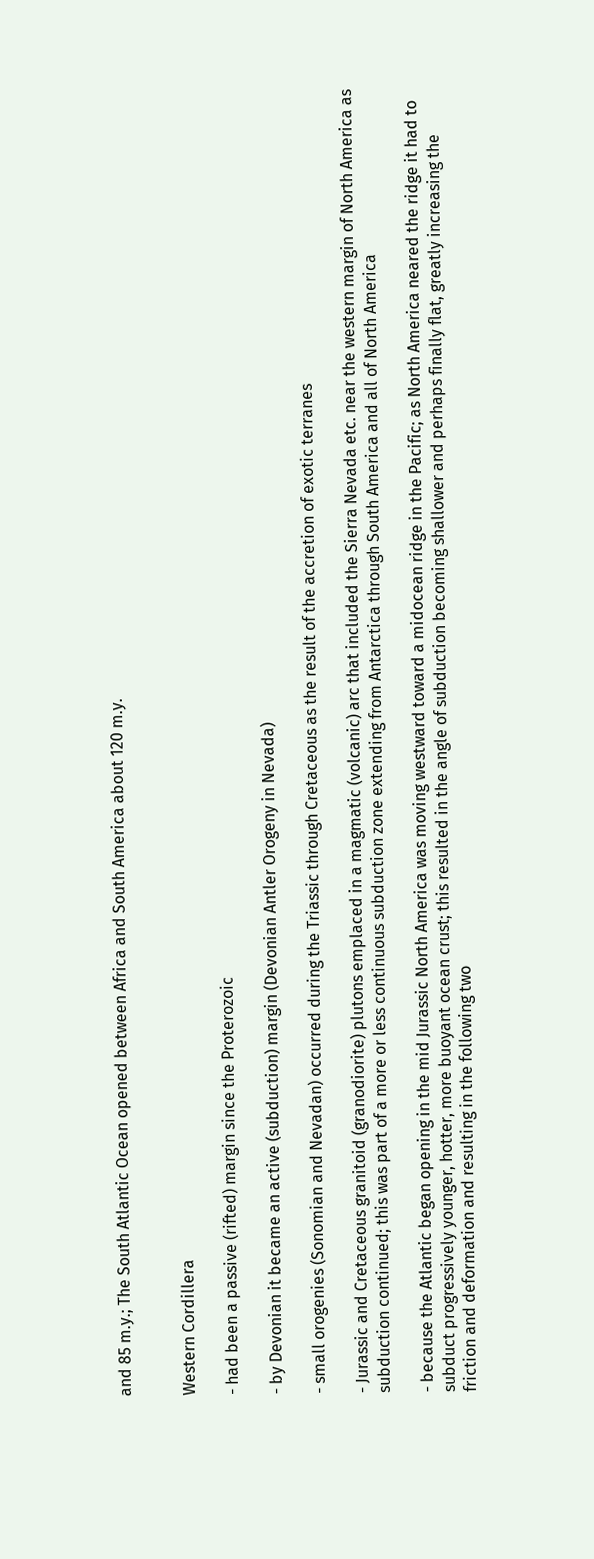and 85 m.y.; The South Atlantic Ocean opened between Africa and South America about 120 m.y.


Western Cordillera

- had been a passive (rifted) margin since the Proterozoic

- by Devonian it became an active (subduction) margin (Devonian Antler Orogeny in Nevada)

- small orogenies (Sonomian and Nevadan) occurred during the Triassic through Cretaceous as the result of the accretion of exotic terranes

- Jurassic and Cretaceous granitoid (granodiorite) plutons emplaced in a magmatic (volcanic) arc that included the Sierra Nevada etc. near the western margin of North America as subduction continued; this was part of a more or less continuous subduction zone extending from Antarctica through South America and all of North America

- because the Atlantic began opening in the mid Jurassic North America was moving westward toward a midocean ridge in the Pacific; as North America neared the ridge it had to subduct progressively younger, hotter, more buoyant ocean crust; this resulted in the angle of subduction becoming shallower and perhaps finally flat, greatly increasing the friction and deformation and resulting in the following two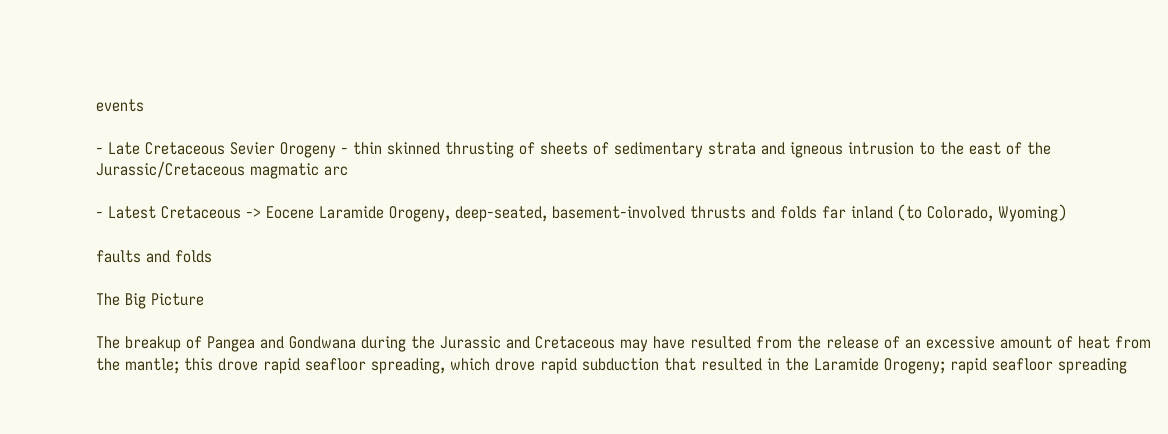events

- Late Cretaceous Sevier Orogeny - thin skinned thrusting of sheets of sedimentary strata and igneous intrusion to the east of the Jurassic/Cretaceous magmatic arc

- Latest Cretaceous -> Eocene Laramide Orogeny, deep-seated, basement-involved thrusts and folds far inland (to Colorado, Wyoming)

faults and folds

The Big Picture

The breakup of Pangea and Gondwana during the Jurassic and Cretaceous may have resulted from the release of an excessive amount of heat from the mantle; this drove rapid seafloor spreading, which drove rapid subduction that resulted in the Laramide Orogeny; rapid seafloor spreading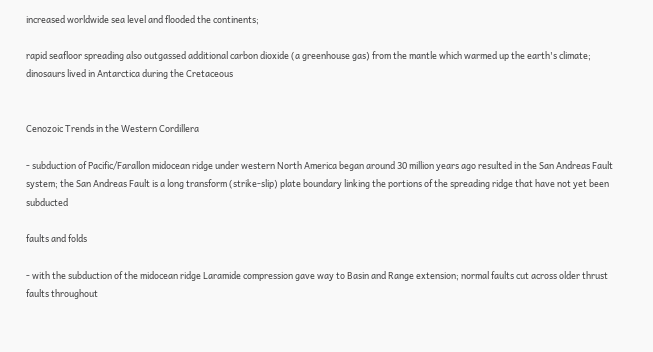increased worldwide sea level and flooded the continents;

rapid seafloor spreading also outgassed additional carbon dioxide (a greenhouse gas) from the mantle which warmed up the earth's climate; dinosaurs lived in Antarctica during the Cretaceous


Cenozoic Trends in the Western Cordillera

- subduction of Pacific/Farallon midocean ridge under western North America began around 30 million years ago resulted in the San Andreas Fault system; the San Andreas Fault is a long transform (strike-slip) plate boundary linking the portions of the spreading ridge that have not yet been subducted

faults and folds

- with the subduction of the midocean ridge Laramide compression gave way to Basin and Range extension; normal faults cut across older thrust faults throughout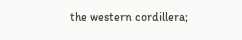the western cordillera;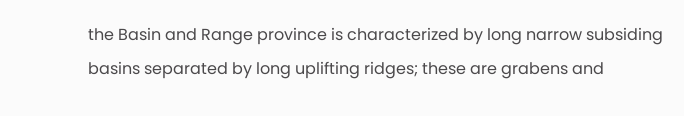the Basin and Range province is characterized by long narrow subsiding basins separated by long uplifting ridges; these are grabens and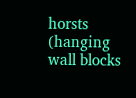horsts (hanging wall blocks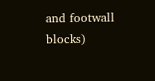and footwall blocks)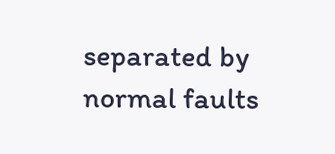separated by normal faults